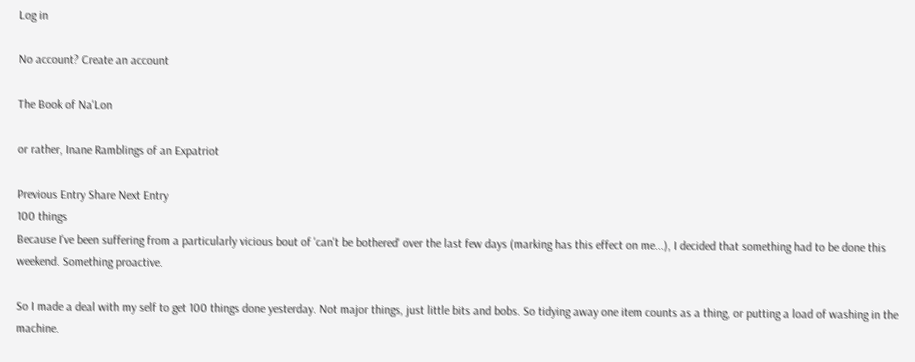Log in

No account? Create an account

The Book of Na'Lon

or rather, Inane Ramblings of an Expatriot

Previous Entry Share Next Entry
100 things
Because I've been suffering from a particularly vicious bout of 'can't be bothered' over the last few days (marking has this effect on me...), I decided that something had to be done this weekend. Something proactive.

So I made a deal with my self to get 100 things done yesterday. Not major things, just little bits and bobs. So tidying away one item counts as a thing, or putting a load of washing in the machine.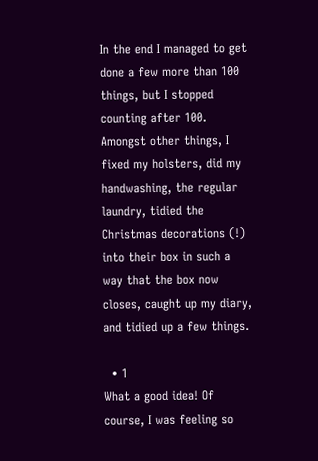In the end I managed to get done a few more than 100 things, but I stopped counting after 100. Amongst other things, I fixed my holsters, did my handwashing, the regular laundry, tidied the Christmas decorations (!) into their box in such a way that the box now closes, caught up my diary, and tidied up a few things.

  • 1
What a good idea! Of course, I was feeling so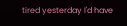tired yesterday I'd have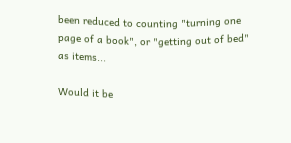been reduced to counting "turning one page of a book", or "getting out of bed" as items...

Would it be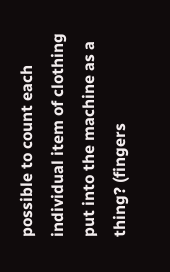possible to count each individual item of clothing put into the machine as a thing? (fingers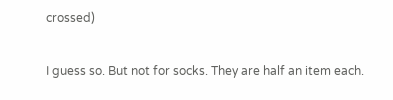crossed)

I guess so. But not for socks. They are half an item each.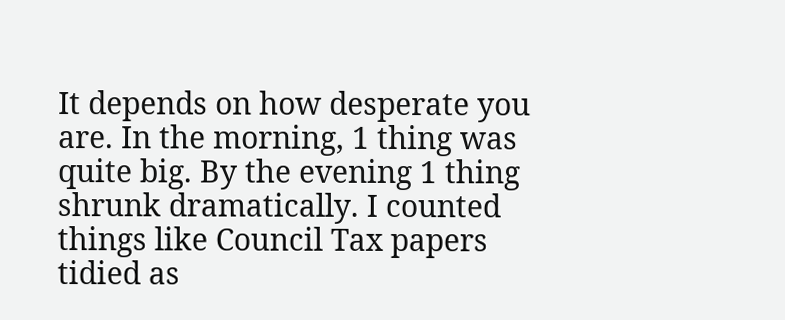It depends on how desperate you are. In the morning, 1 thing was quite big. By the evening 1 thing shrunk dramatically. I counted things like Council Tax papers tidied as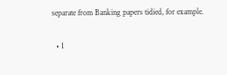separate from Banking papers tidied, for example.

  • 1